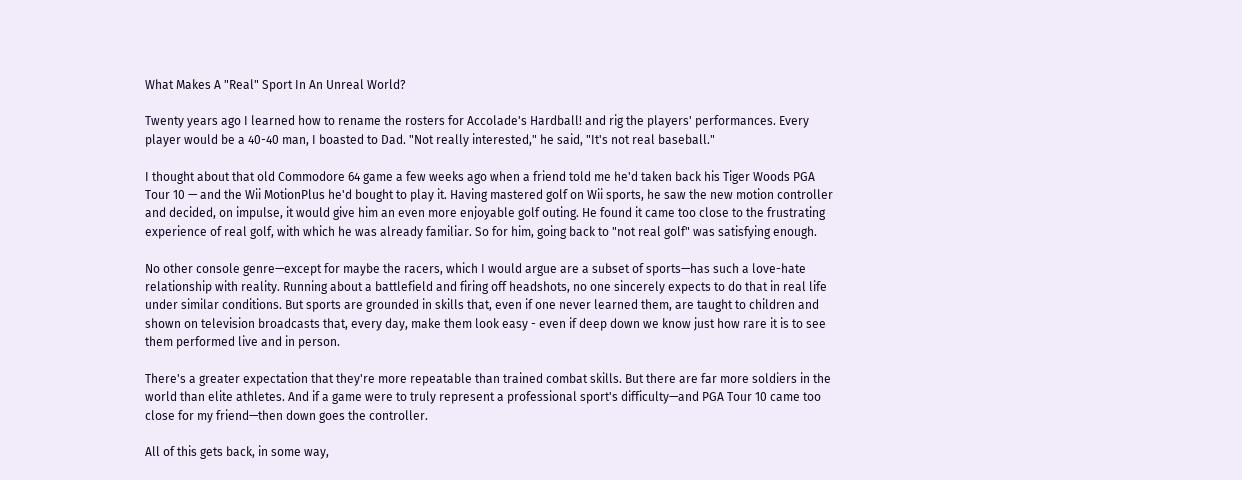What Makes A "Real" Sport In An Unreal World?

Twenty years ago I learned how to rename the rosters for Accolade's Hardball! and rig the players' performances. Every player would be a 40-40 man, I boasted to Dad. "Not really interested," he said, "It's not real baseball."

I thought about that old Commodore 64 game a few weeks ago when a friend told me he'd taken back his Tiger Woods PGA Tour 10 — and the Wii MotionPlus he'd bought to play it. Having mastered golf on Wii sports, he saw the new motion controller and decided, on impulse, it would give him an even more enjoyable golf outing. He found it came too close to the frustrating experience of real golf, with which he was already familiar. So for him, going back to "not real golf" was satisfying enough.

No other console genre—except for maybe the racers, which I would argue are a subset of sports—has such a love-hate relationship with reality. Running about a battlefield and firing off headshots, no one sincerely expects to do that in real life under similar conditions. But sports are grounded in skills that, even if one never learned them, are taught to children and shown on television broadcasts that, every day, make them look easy - even if deep down we know just how rare it is to see them performed live and in person.

There's a greater expectation that they're more repeatable than trained combat skills. But there are far more soldiers in the world than elite athletes. And if a game were to truly represent a professional sport's difficulty—and PGA Tour 10 came too close for my friend—then down goes the controller.

All of this gets back, in some way,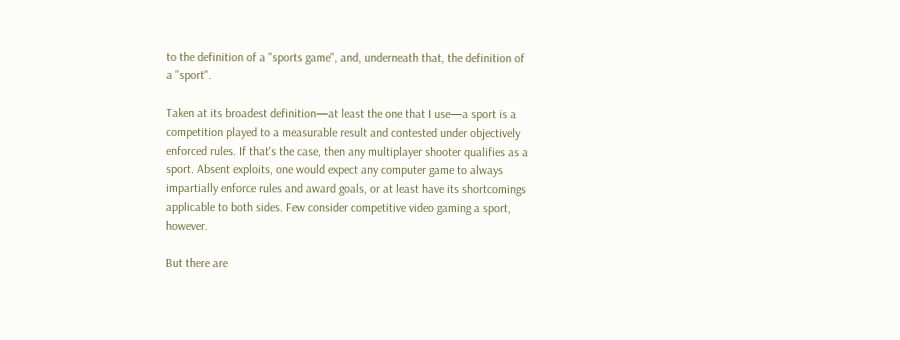to the definition of a "sports game", and, underneath that, the definition of a "sport".

Taken at its broadest definition—at least the one that I use—a sport is a competition played to a measurable result and contested under objectively enforced rules. If that's the case, then any multiplayer shooter qualifies as a sport. Absent exploits, one would expect any computer game to always impartially enforce rules and award goals, or at least have its shortcomings applicable to both sides. Few consider competitive video gaming a sport, however.

But there are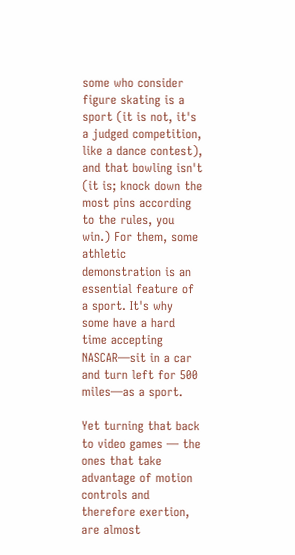some who consider figure skating is a sport (it is not, it's a judged competition, like a dance contest), and that bowling isn't (it is; knock down the most pins according to the rules, you win.) For them, some athletic demonstration is an essential feature of a sport. It's why some have a hard time accepting NASCAR—sit in a car and turn left for 500 miles—as a sport.

Yet turning that back to video games — the ones that take advantage of motion controls and therefore exertion, are almost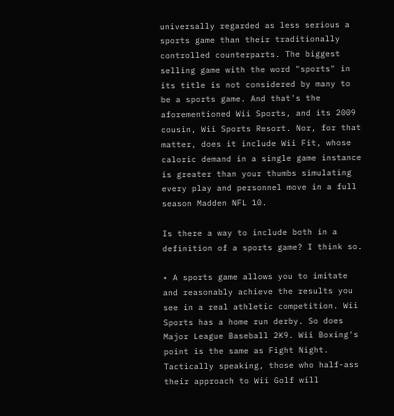universally regarded as less serious a sports game than their traditionally controlled counterparts. The biggest selling game with the word "sports" in its title is not considered by many to be a sports game. And that's the aforementioned Wii Sports, and its 2009 cousin, Wii Sports Resort. Nor, for that matter, does it include Wii Fit, whose caloric demand in a single game instance is greater than your thumbs simulating every play and personnel move in a full season Madden NFL 10.

Is there a way to include both in a definition of a sports game? I think so.

• A sports game allows you to imitate and reasonably achieve the results you see in a real athletic competition. Wii Sports has a home run derby. So does Major League Baseball 2K9. Wii Boxing's point is the same as Fight Night. Tactically speaking, those who half-ass their approach to Wii Golf will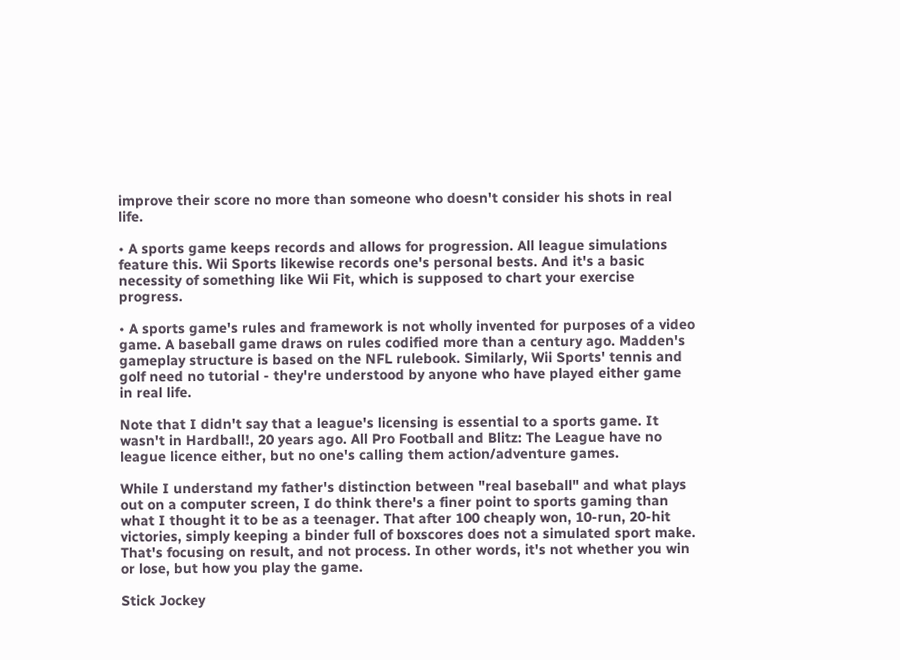improve their score no more than someone who doesn't consider his shots in real life.

• A sports game keeps records and allows for progression. All league simulations feature this. Wii Sports likewise records one's personal bests. And it's a basic necessity of something like Wii Fit, which is supposed to chart your exercise progress.

• A sports game's rules and framework is not wholly invented for purposes of a video game. A baseball game draws on rules codified more than a century ago. Madden's gameplay structure is based on the NFL rulebook. Similarly, Wii Sports' tennis and golf need no tutorial - they're understood by anyone who have played either game in real life.

Note that I didn't say that a league's licensing is essential to a sports game. It wasn't in Hardball!, 20 years ago. All Pro Football and Blitz: The League have no league licence either, but no one's calling them action/adventure games.

While I understand my father's distinction between "real baseball" and what plays out on a computer screen, I do think there's a finer point to sports gaming than what I thought it to be as a teenager. That after 100 cheaply won, 10-run, 20-hit victories, simply keeping a binder full of boxscores does not a simulated sport make. That's focusing on result, and not process. In other words, it's not whether you win or lose, but how you play the game.

Stick Jockey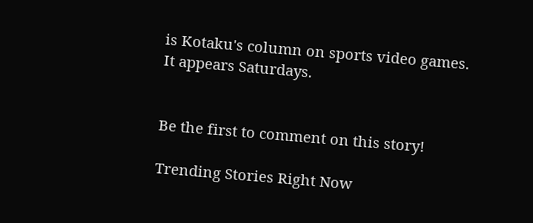is Kotaku's column on sports video games. It appears Saturdays.


Be the first to comment on this story!

Trending Stories Right Now